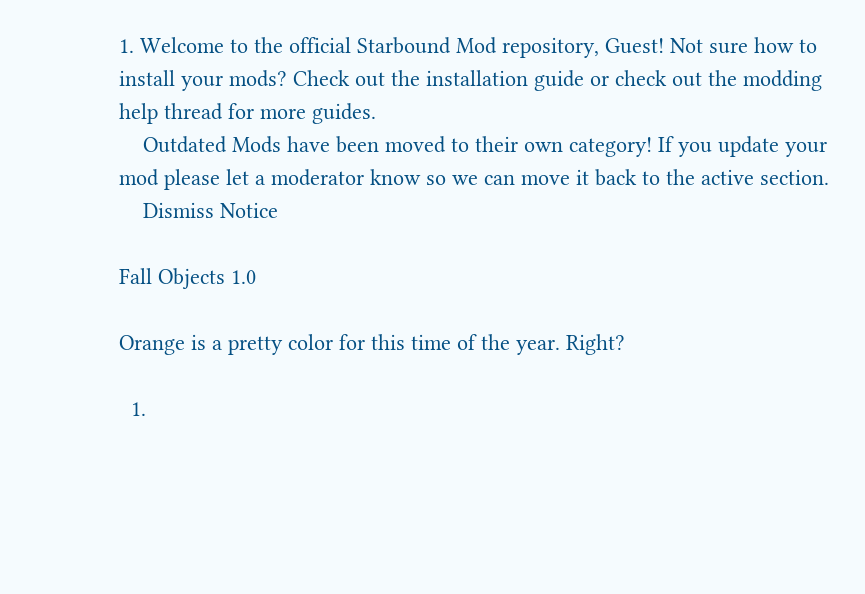1. Welcome to the official Starbound Mod repository, Guest! Not sure how to install your mods? Check out the installation guide or check out the modding help thread for more guides.
    Outdated Mods have been moved to their own category! If you update your mod please let a moderator know so we can move it back to the active section.
    Dismiss Notice

Fall Objects 1.0

Orange is a pretty color for this time of the year. Right?

  1.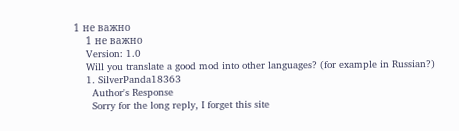1 не важно
    1 не важно
    Version: 1.0
    Will you translate a good mod into other languages? (for example in Russian?)
    1. SilverPanda18363
      Author's Response
      Sorry for the long reply, I forget this site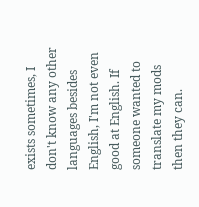exists sometimes, I don't know any other languages besides English, I'm not even good at English. If someone wanted to translate my mods then they can.